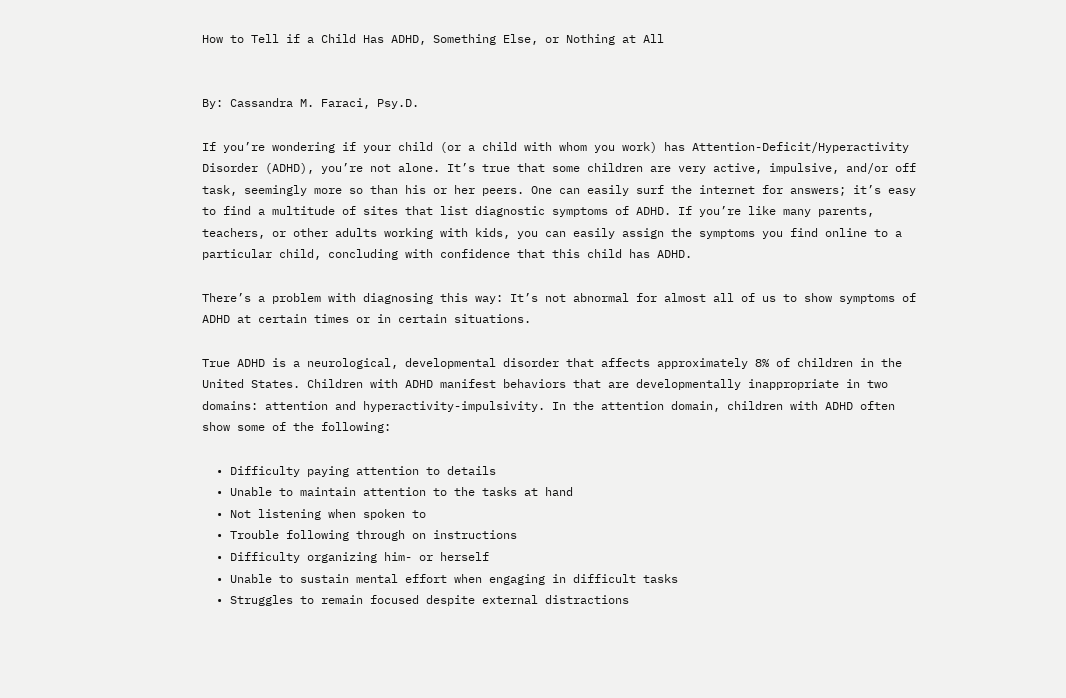How to Tell if a Child Has ADHD, Something Else, or Nothing at All


By: Cassandra M. Faraci, Psy.D.

If you’re wondering if your child (or a child with whom you work) has Attention-Deficit/Hyperactivity Disorder (ADHD), you’re not alone. It’s true that some children are very active, impulsive, and/or off task, seemingly more so than his or her peers. One can easily surf the internet for answers; it’s easy to find a multitude of sites that list diagnostic symptoms of ADHD. If you’re like many parents, teachers, or other adults working with kids, you can easily assign the symptoms you find online to a particular child, concluding with confidence that this child has ADHD.

There’s a problem with diagnosing this way: It’s not abnormal for almost all of us to show symptoms of ADHD at certain times or in certain situations.

True ADHD is a neurological, developmental disorder that affects approximately 8% of children in the United States. Children with ADHD manifest behaviors that are developmentally inappropriate in two domains: attention and hyperactivity-impulsivity. In the attention domain, children with ADHD often show some of the following:

  • Difficulty paying attention to details
  • Unable to maintain attention to the tasks at hand
  • Not listening when spoken to
  • Trouble following through on instructions
  • Difficulty organizing him- or herself
  • Unable to sustain mental effort when engaging in difficult tasks
  • Struggles to remain focused despite external distractions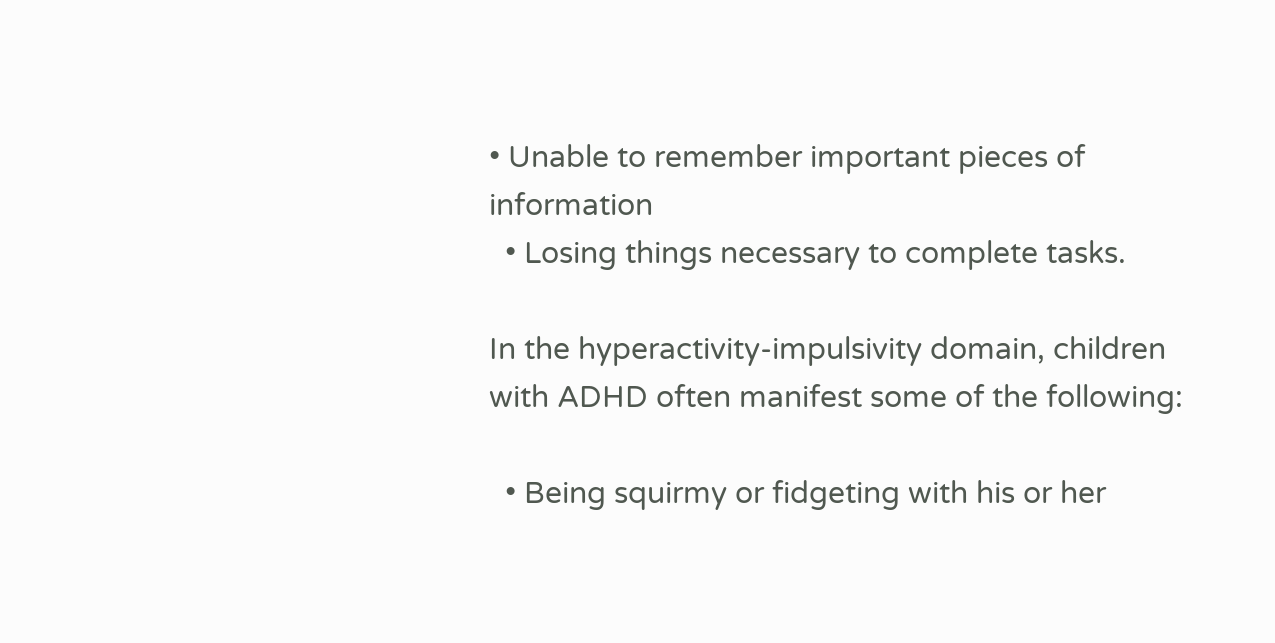• Unable to remember important pieces of information
  • Losing things necessary to complete tasks.

In the hyperactivity-impulsivity domain, children with ADHD often manifest some of the following:

  • Being squirmy or fidgeting with his or her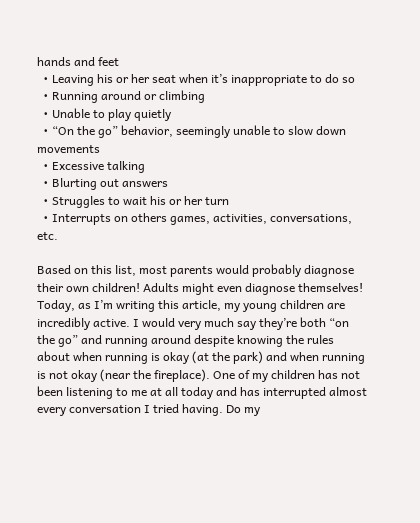hands and feet
  • Leaving his or her seat when it’s inappropriate to do so
  • Running around or climbing
  • Unable to play quietly
  • “On the go” behavior, seemingly unable to slow down movements
  • Excessive talking
  • Blurting out answers
  • Struggles to wait his or her turn
  • Interrupts on others games, activities, conversations, etc.

Based on this list, most parents would probably diagnose their own children! Adults might even diagnose themselves! Today, as I’m writing this article, my young children are incredibly active. I would very much say they’re both “on the go” and running around despite knowing the rules about when running is okay (at the park) and when running is not okay (near the fireplace). One of my children has not been listening to me at all today and has interrupted almost every conversation I tried having. Do my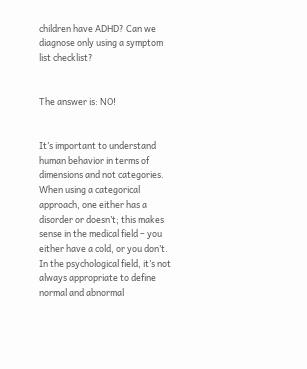children have ADHD? Can we diagnose only using a symptom list checklist?


The answer is: NO!


It’s important to understand human behavior in terms of dimensions and not categories. When using a categorical approach, one either has a disorder or doesn’t; this makes sense in the medical field – you either have a cold, or you don’t. In the psychological field, it’s not always appropriate to define normal and abnormal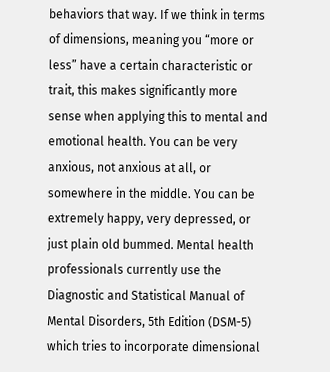behaviors that way. If we think in terms of dimensions, meaning you “more or less” have a certain characteristic or trait, this makes significantly more sense when applying this to mental and emotional health. You can be very anxious, not anxious at all, or somewhere in the middle. You can be extremely happy, very depressed, or just plain old bummed. Mental health professionals currently use the Diagnostic and Statistical Manual of Mental Disorders, 5th Edition (DSM-5) which tries to incorporate dimensional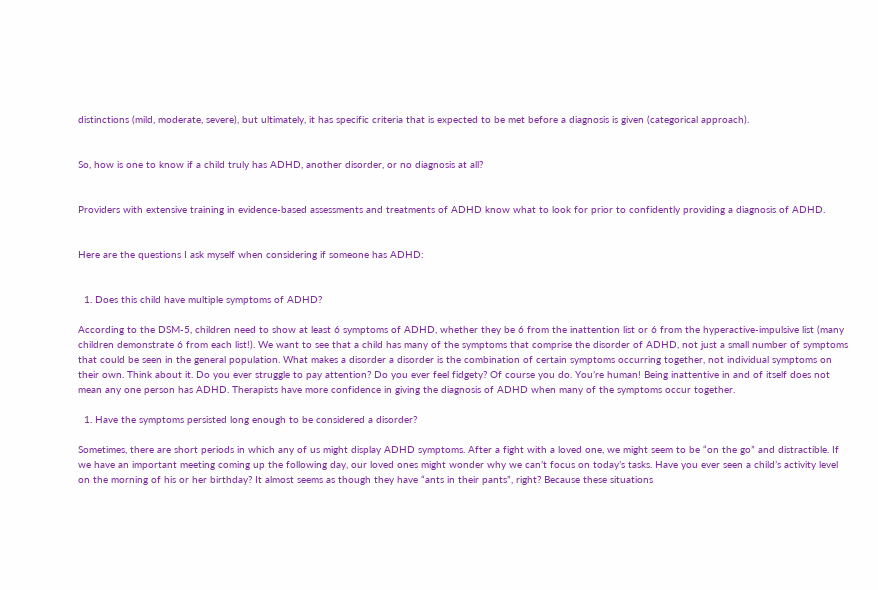distinctions (mild, moderate, severe), but ultimately, it has specific criteria that is expected to be met before a diagnosis is given (categorical approach).


So, how is one to know if a child truly has ADHD, another disorder, or no diagnosis at all?


Providers with extensive training in evidence-based assessments and treatments of ADHD know what to look for prior to confidently providing a diagnosis of ADHD.


Here are the questions I ask myself when considering if someone has ADHD:


  1. Does this child have multiple symptoms of ADHD?

According to the DSM-5, children need to show at least 6 symptoms of ADHD, whether they be 6 from the inattention list or 6 from the hyperactive-impulsive list (many children demonstrate 6 from each list!). We want to see that a child has many of the symptoms that comprise the disorder of ADHD, not just a small number of symptoms that could be seen in the general population. What makes a disorder a disorder is the combination of certain symptoms occurring together, not individual symptoms on their own. Think about it. Do you ever struggle to pay attention? Do you ever feel fidgety? Of course you do. You’re human! Being inattentive in and of itself does not mean any one person has ADHD. Therapists have more confidence in giving the diagnosis of ADHD when many of the symptoms occur together.

  1. Have the symptoms persisted long enough to be considered a disorder?

Sometimes, there are short periods in which any of us might display ADHD symptoms. After a fight with a loved one, we might seem to be “on the go” and distractible. If we have an important meeting coming up the following day, our loved ones might wonder why we can’t focus on today’s tasks. Have you ever seen a child’s activity level on the morning of his or her birthday? It almost seems as though they have “ants in their pants”, right? Because these situations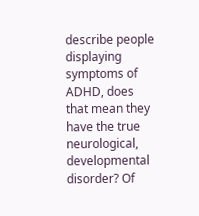describe people displaying symptoms of ADHD, does that mean they have the true neurological, developmental disorder? Of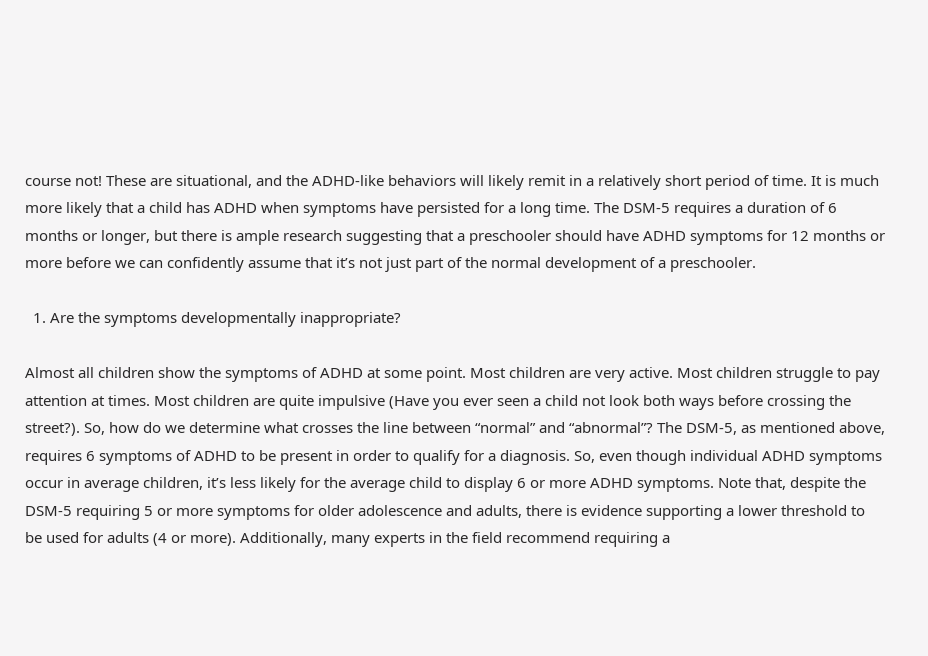course not! These are situational, and the ADHD-like behaviors will likely remit in a relatively short period of time. It is much more likely that a child has ADHD when symptoms have persisted for a long time. The DSM-5 requires a duration of 6 months or longer, but there is ample research suggesting that a preschooler should have ADHD symptoms for 12 months or more before we can confidently assume that it’s not just part of the normal development of a preschooler.

  1. Are the symptoms developmentally inappropriate?

Almost all children show the symptoms of ADHD at some point. Most children are very active. Most children struggle to pay attention at times. Most children are quite impulsive (Have you ever seen a child not look both ways before crossing the street?). So, how do we determine what crosses the line between “normal” and “abnormal”? The DSM-5, as mentioned above, requires 6 symptoms of ADHD to be present in order to qualify for a diagnosis. So, even though individual ADHD symptoms occur in average children, it’s less likely for the average child to display 6 or more ADHD symptoms. Note that, despite the DSM-5 requiring 5 or more symptoms for older adolescence and adults, there is evidence supporting a lower threshold to be used for adults (4 or more). Additionally, many experts in the field recommend requiring a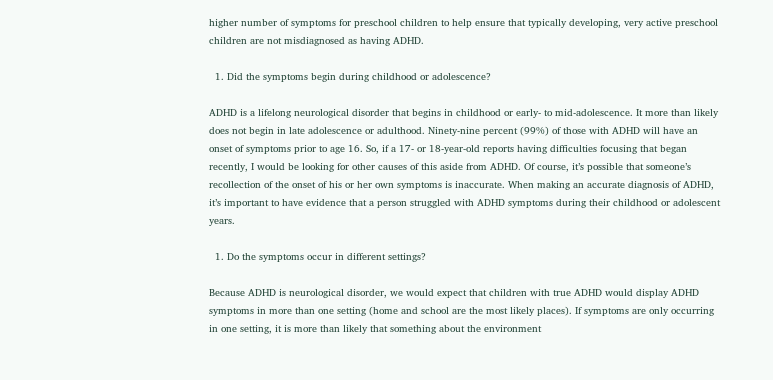higher number of symptoms for preschool children to help ensure that typically developing, very active preschool children are not misdiagnosed as having ADHD.

  1. Did the symptoms begin during childhood or adolescence?

ADHD is a lifelong neurological disorder that begins in childhood or early- to mid-adolescence. It more than likely does not begin in late adolescence or adulthood. Ninety-nine percent (99%) of those with ADHD will have an onset of symptoms prior to age 16. So, if a 17- or 18-year-old reports having difficulties focusing that began recently, I would be looking for other causes of this aside from ADHD. Of course, it’s possible that someone’s recollection of the onset of his or her own symptoms is inaccurate. When making an accurate diagnosis of ADHD, it’s important to have evidence that a person struggled with ADHD symptoms during their childhood or adolescent years.

  1. Do the symptoms occur in different settings?

Because ADHD is neurological disorder, we would expect that children with true ADHD would display ADHD symptoms in more than one setting (home and school are the most likely places). If symptoms are only occurring in one setting, it is more than likely that something about the environment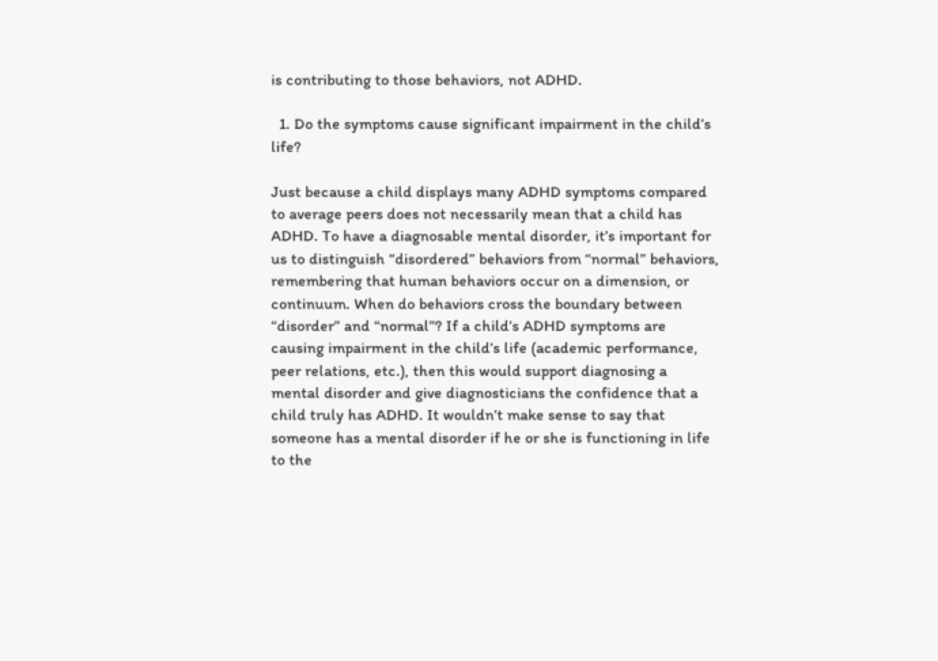is contributing to those behaviors, not ADHD.

  1. Do the symptoms cause significant impairment in the child’s life?

Just because a child displays many ADHD symptoms compared to average peers does not necessarily mean that a child has ADHD. To have a diagnosable mental disorder, it’s important for us to distinguish “disordered” behaviors from “normal” behaviors, remembering that human behaviors occur on a dimension, or continuum. When do behaviors cross the boundary between “disorder” and “normal”? If a child’s ADHD symptoms are causing impairment in the child’s life (academic performance, peer relations, etc.), then this would support diagnosing a mental disorder and give diagnosticians the confidence that a child truly has ADHD. It wouldn’t make sense to say that someone has a mental disorder if he or she is functioning in life to the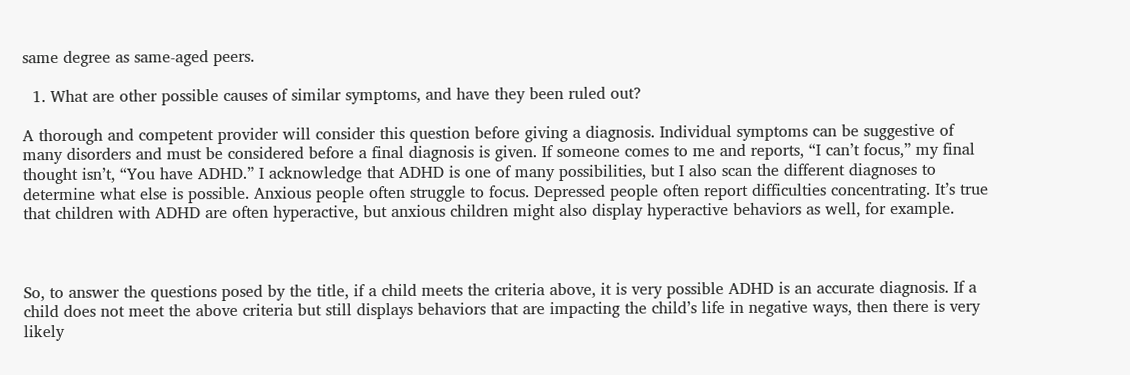same degree as same-aged peers.

  1. What are other possible causes of similar symptoms, and have they been ruled out?

A thorough and competent provider will consider this question before giving a diagnosis. Individual symptoms can be suggestive of many disorders and must be considered before a final diagnosis is given. If someone comes to me and reports, “I can’t focus,” my final thought isn’t, “You have ADHD.” I acknowledge that ADHD is one of many possibilities, but I also scan the different diagnoses to determine what else is possible. Anxious people often struggle to focus. Depressed people often report difficulties concentrating. It’s true that children with ADHD are often hyperactive, but anxious children might also display hyperactive behaviors as well, for example.



So, to answer the questions posed by the title, if a child meets the criteria above, it is very possible ADHD is an accurate diagnosis. If a child does not meet the above criteria but still displays behaviors that are impacting the child’s life in negative ways, then there is very likely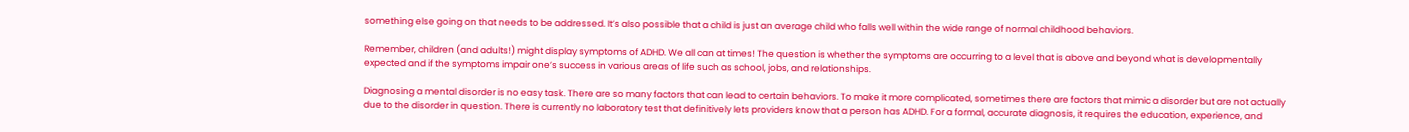something else going on that needs to be addressed. It’s also possible that a child is just an average child who falls well within the wide range of normal childhood behaviors.

Remember, children (and adults!) might display symptoms of ADHD. We all can at times! The question is whether the symptoms are occurring to a level that is above and beyond what is developmentally expected and if the symptoms impair one’s success in various areas of life such as school, jobs, and relationships.

Diagnosing a mental disorder is no easy task. There are so many factors that can lead to certain behaviors. To make it more complicated, sometimes there are factors that mimic a disorder but are not actually due to the disorder in question. There is currently no laboratory test that definitively lets providers know that a person has ADHD. For a formal, accurate diagnosis, it requires the education, experience, and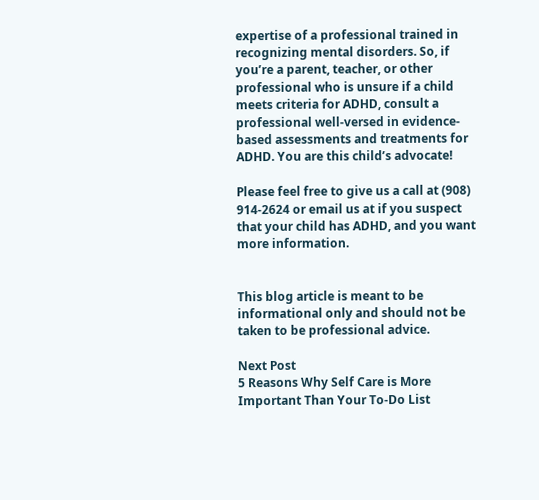expertise of a professional trained in recognizing mental disorders. So, if you’re a parent, teacher, or other professional who is unsure if a child meets criteria for ADHD, consult a professional well-versed in evidence-based assessments and treatments for ADHD. You are this child’s advocate!

Please feel free to give us a call at (908) 914-2624 or email us at if you suspect that your child has ADHD, and you want more information.


This blog article is meant to be informational only and should not be taken to be professional advice.

Next Post
5 Reasons Why Self Care is More Important Than Your To-Do List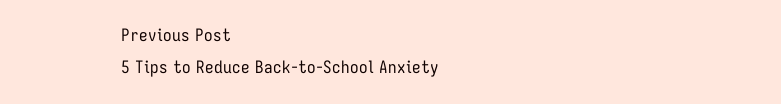Previous Post
5 Tips to Reduce Back-to-School Anxiety